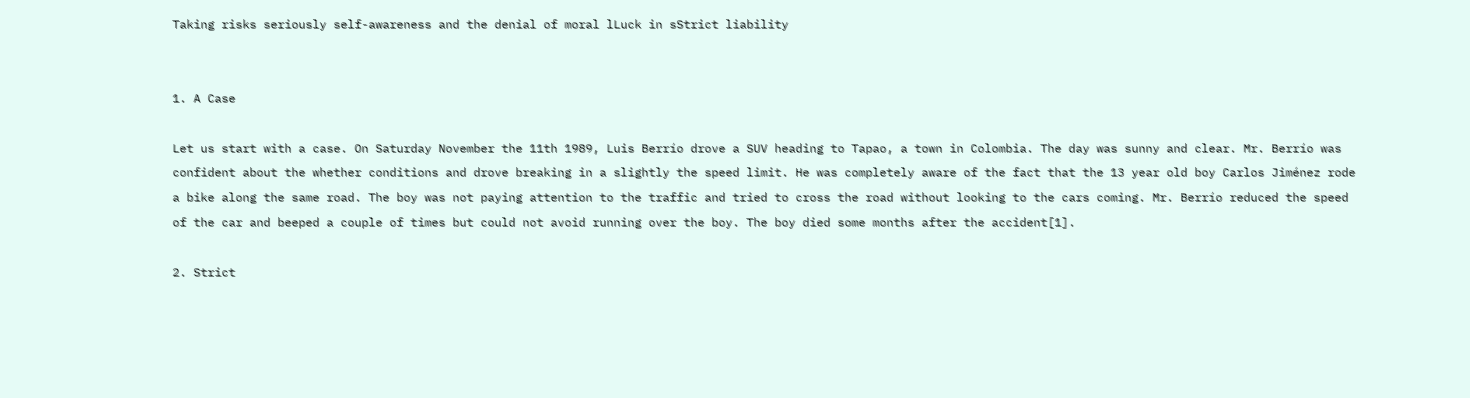Taking risks seriously self-awareness and the denial of moral lLuck in sStrict liability


1. A Case

Let us start with a case. On Saturday November the 11th 1989, Luis Berrío drove a SUV heading to Tapao, a town in Colombia. The day was sunny and clear. Mr. Berrío was confident about the whether conditions and drove breaking in a slightly the speed limit. He was completely aware of the fact that the 13 year old boy Carlos Jiménez rode a bike along the same road. The boy was not paying attention to the traffic and tried to cross the road without looking to the cars coming. Mr. Berrío reduced the speed of the car and beeped a couple of times but could not avoid running over the boy. The boy died some months after the accident[1].

2. Strict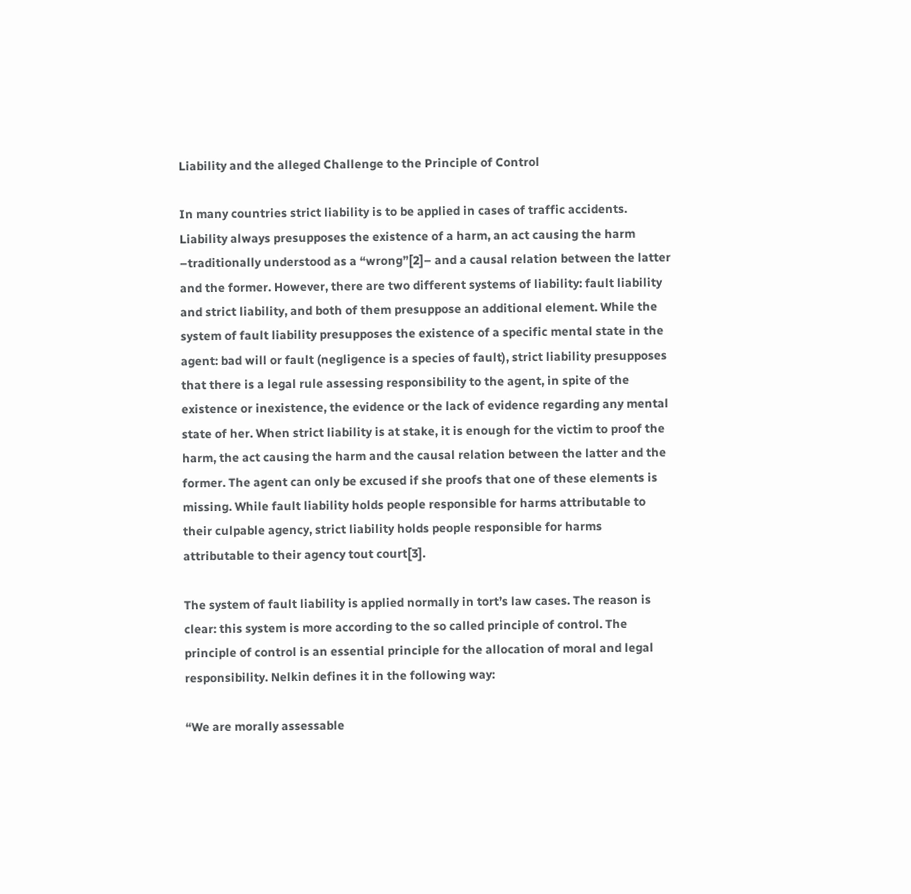Liability and the alleged Challenge to the Principle of Control

In many countries strict liability is to be applied in cases of traffic accidents. Liability always presupposes the existence of a harm, an act causing the harm –traditionally understood as a “wrong”[2]– and a causal relation between the latter and the former. However, there are two different systems of liability: fault liability and strict liability, and both of them presuppose an additional element. While the system of fault liability presupposes the existence of a specific mental state in the agent: bad will or fault (negligence is a species of fault), strict liability presupposes that there is a legal rule assessing responsibility to the agent, in spite of the existence or inexistence, the evidence or the lack of evidence regarding any mental state of her. When strict liability is at stake, it is enough for the victim to proof the harm, the act causing the harm and the causal relation between the latter and the former. The agent can only be excused if she proofs that one of these elements is missing. While fault liability holds people responsible for harms attributable to their culpable agency, strict liability holds people responsible for harms attributable to their agency tout court[3].

The system of fault liability is applied normally in tort’s law cases. The reason is clear: this system is more according to the so called principle of control. The principle of control is an essential principle for the allocation of moral and legal responsibility. Nelkin defines it in the following way:

“We are morally assessable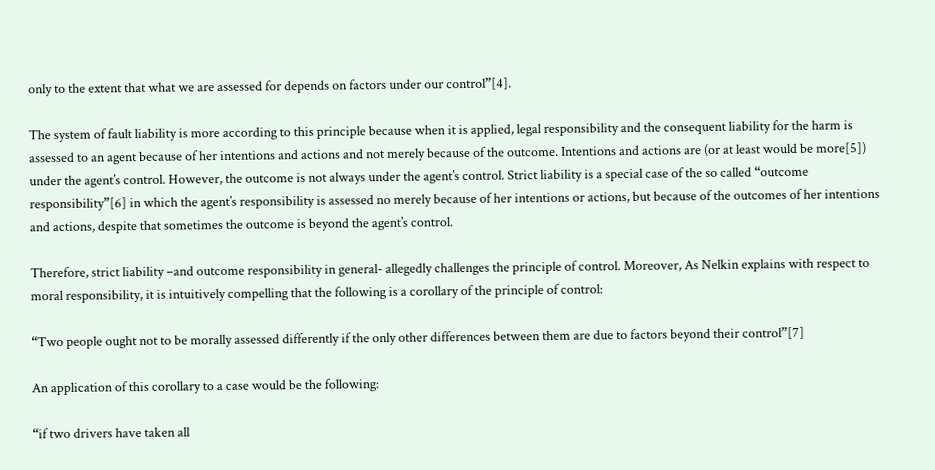only to the extent that what we are assessed for depends on factors under our control”[4].

The system of fault liability is more according to this principle because when it is applied, legal responsibility and the consequent liability for the harm is assessed to an agent because of her intentions and actions and not merely because of the outcome. Intentions and actions are (or at least would be more[5]) under the agent’s control. However, the outcome is not always under the agent’s control. Strict liability is a special case of the so called “outcome responsibility”[6] in which the agent’s responsibility is assessed no merely because of her intentions or actions, but because of the outcomes of her intentions and actions, despite that sometimes the outcome is beyond the agent’s control.

Therefore, strict liability –and outcome responsibility in general- allegedly challenges the principle of control. Moreover, As Nelkin explains with respect to moral responsibility, it is intuitively compelling that the following is a corollary of the principle of control:

“Two people ought not to be morally assessed differently if the only other differences between them are due to factors beyond their control”[7]

An application of this corollary to a case would be the following:

“if two drivers have taken all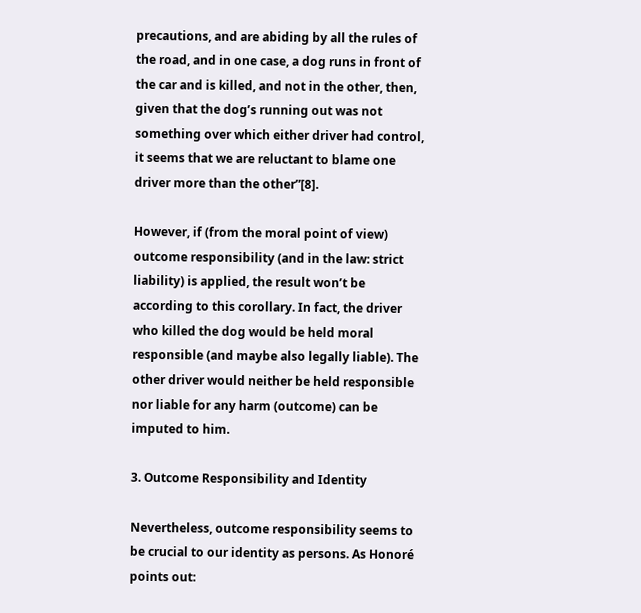precautions, and are abiding by all the rules of the road, and in one case, a dog runs in front of the car and is killed, and not in the other, then, given that the dog’s running out was not something over which either driver had control, it seems that we are reluctant to blame one driver more than the other”[8].

However, if (from the moral point of view) outcome responsibility (and in the law: strict liability) is applied, the result won’t be according to this corollary. In fact, the driver who killed the dog would be held moral responsible (and maybe also legally liable). The other driver would neither be held responsible nor liable for any harm (outcome) can be imputed to him.

3. Outcome Responsibility and Identity

Nevertheless, outcome responsibility seems to be crucial to our identity as persons. As Honoré points out: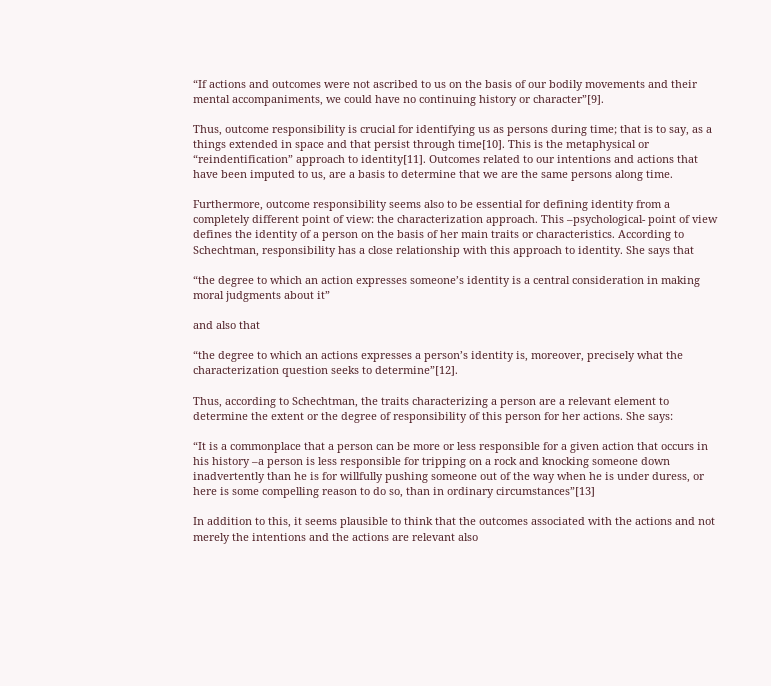“If actions and outcomes were not ascribed to us on the basis of our bodily movements and their mental accompaniments, we could have no continuing history or character”[9].

Thus, outcome responsibility is crucial for identifying us as persons during time; that is to say, as a things extended in space and that persist through time[10]. This is the metaphysical or “reindentification” approach to identity[11]. Outcomes related to our intentions and actions that have been imputed to us, are a basis to determine that we are the same persons along time.

Furthermore, outcome responsibility seems also to be essential for defining identity from a completely different point of view: the characterization approach. This –psychological- point of view defines the identity of a person on the basis of her main traits or characteristics. According to Schechtman, responsibility has a close relationship with this approach to identity. She says that

“the degree to which an action expresses someone’s identity is a central consideration in making moral judgments about it”

and also that

“the degree to which an actions expresses a person’s identity is, moreover, precisely what the characterization question seeks to determine”[12].

Thus, according to Schechtman, the traits characterizing a person are a relevant element to determine the extent or the degree of responsibility of this person for her actions. She says:

“It is a commonplace that a person can be more or less responsible for a given action that occurs in his history –a person is less responsible for tripping on a rock and knocking someone down inadvertently than he is for willfully pushing someone out of the way when he is under duress, or here is some compelling reason to do so, than in ordinary circumstances”[13]

In addition to this, it seems plausible to think that the outcomes associated with the actions and not merely the intentions and the actions are relevant also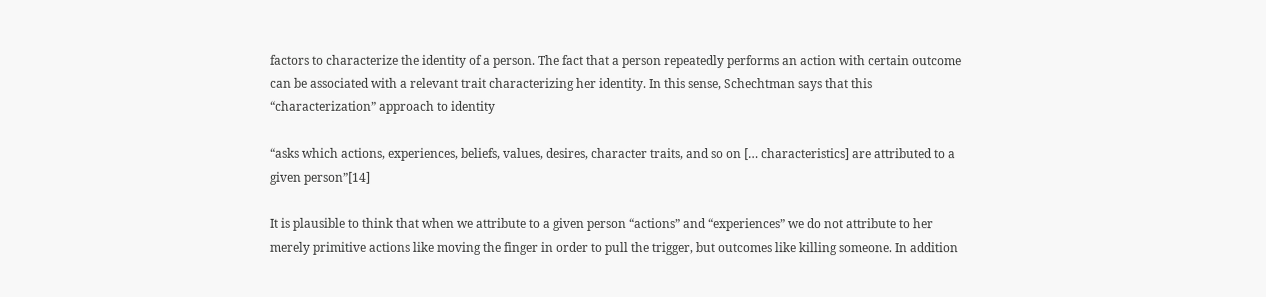factors to characterize the identity of a person. The fact that a person repeatedly performs an action with certain outcome can be associated with a relevant trait characterizing her identity. In this sense, Schechtman says that this “characterization” approach to identity

“asks which actions, experiences, beliefs, values, desires, character traits, and so on [… characteristics] are attributed to a given person”[14]

It is plausible to think that when we attribute to a given person “actions” and “experiences” we do not attribute to her merely primitive actions like moving the finger in order to pull the trigger, but outcomes like killing someone. In addition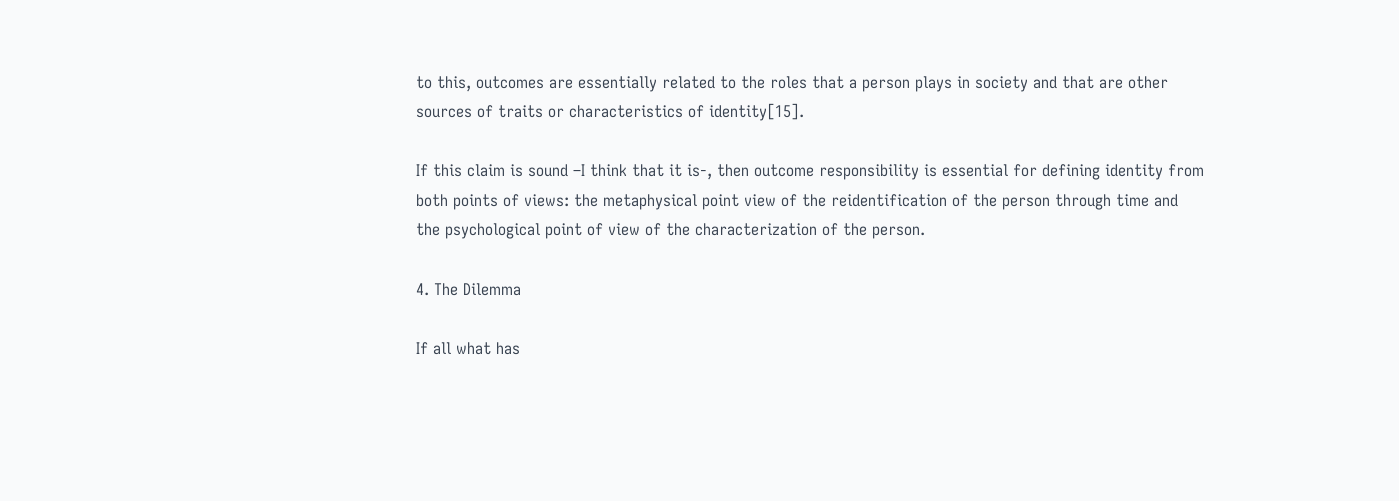to this, outcomes are essentially related to the roles that a person plays in society and that are other sources of traits or characteristics of identity[15].

If this claim is sound –I think that it is-, then outcome responsibility is essential for defining identity from both points of views: the metaphysical point view of the reidentification of the person through time and the psychological point of view of the characterization of the person.

4. The Dilemma

If all what has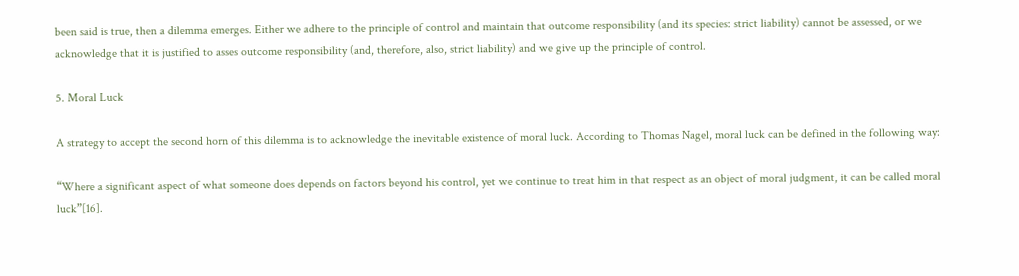been said is true, then a dilemma emerges. Either we adhere to the principle of control and maintain that outcome responsibility (and its species: strict liability) cannot be assessed, or we acknowledge that it is justified to asses outcome responsibility (and, therefore, also, strict liability) and we give up the principle of control.

5. Moral Luck

A strategy to accept the second horn of this dilemma is to acknowledge the inevitable existence of moral luck. According to Thomas Nagel, moral luck can be defined in the following way:

“Where a significant aspect of what someone does depends on factors beyond his control, yet we continue to treat him in that respect as an object of moral judgment, it can be called moral luck”[16].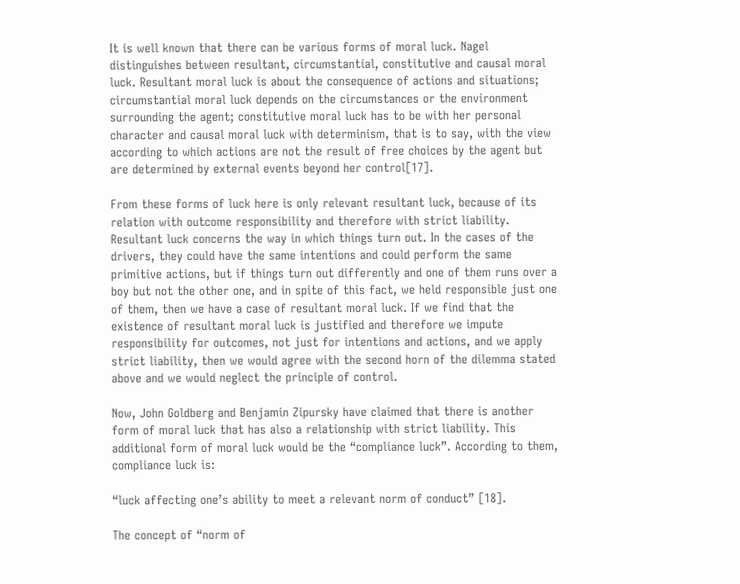It is well known that there can be various forms of moral luck. Nagel distinguishes between resultant, circumstantial, constitutive and causal moral luck. Resultant moral luck is about the consequence of actions and situations; circumstantial moral luck depends on the circumstances or the environment surrounding the agent; constitutive moral luck has to be with her personal character and causal moral luck with determinism, that is to say, with the view according to which actions are not the result of free choices by the agent but are determined by external events beyond her control[17].

From these forms of luck here is only relevant resultant luck, because of its relation with outcome responsibility and therefore with strict liability. Resultant luck concerns the way in which things turn out. In the cases of the drivers, they could have the same intentions and could perform the same primitive actions, but if things turn out differently and one of them runs over a boy but not the other one, and in spite of this fact, we held responsible just one of them, then we have a case of resultant moral luck. If we find that the existence of resultant moral luck is justified and therefore we impute responsibility for outcomes, not just for intentions and actions, and we apply strict liability, then we would agree with the second horn of the dilemma stated above and we would neglect the principle of control.

Now, John Goldberg and Benjamin Zipursky have claimed that there is another form of moral luck that has also a relationship with strict liability. This additional form of moral luck would be the “compliance luck”. According to them, compliance luck is:

“luck affecting one’s ability to meet a relevant norm of conduct” [18].

The concept of “norm of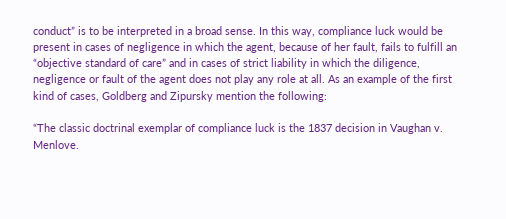conduct” is to be interpreted in a broad sense. In this way, compliance luck would be present in cases of negligence in which the agent, because of her fault, fails to fulfill an “objective standard of care” and in cases of strict liability in which the diligence, negligence or fault of the agent does not play any role at all. As an example of the first kind of cases, Goldberg and Zipursky mention the following:

“The classic doctrinal exemplar of compliance luck is the 1837 decision in Vaughan v. Menlove.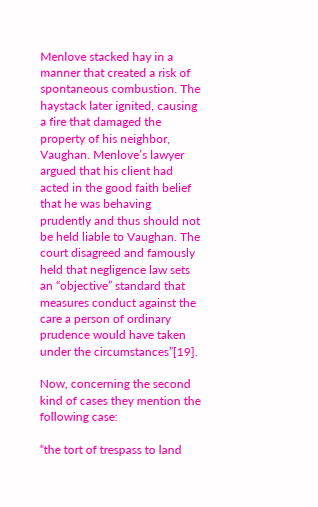Menlove stacked hay in a manner that created a risk of spontaneous combustion. The haystack later ignited, causing a fire that damaged the property of his neighbor, Vaughan. Menlove’s lawyer argued that his client had acted in the good faith belief that he was behaving prudently and thus should not be held liable to Vaughan. The court disagreed and famously held that negligence law sets an “objective” standard that measures conduct against the care a person of ordinary prudence would have taken under the circumstances”[19].

Now, concerning the second kind of cases they mention the following case:

“the tort of trespass to land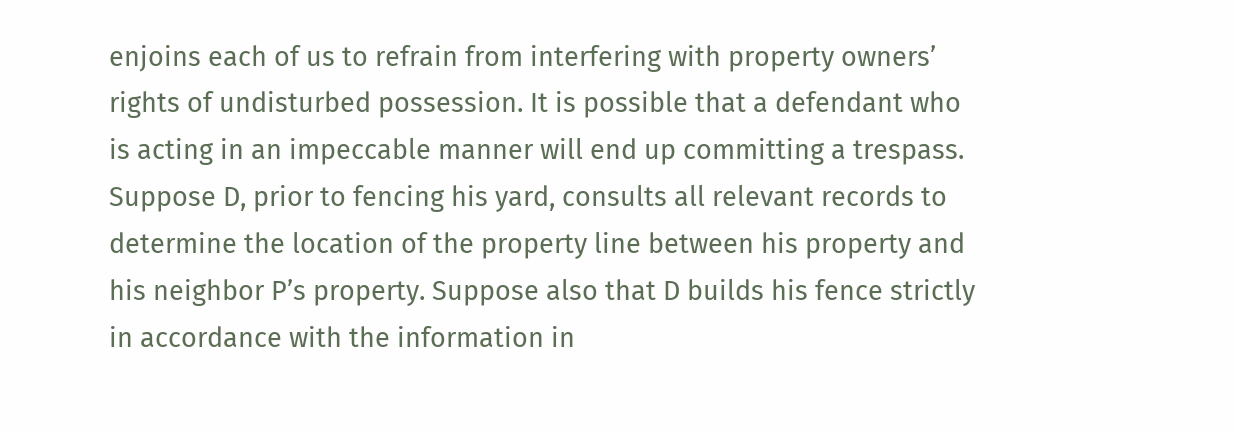enjoins each of us to refrain from interfering with property owners’ rights of undisturbed possession. It is possible that a defendant who is acting in an impeccable manner will end up committing a trespass. Suppose D, prior to fencing his yard, consults all relevant records to determine the location of the property line between his property and his neighbor P’s property. Suppose also that D builds his fence strictly in accordance with the information in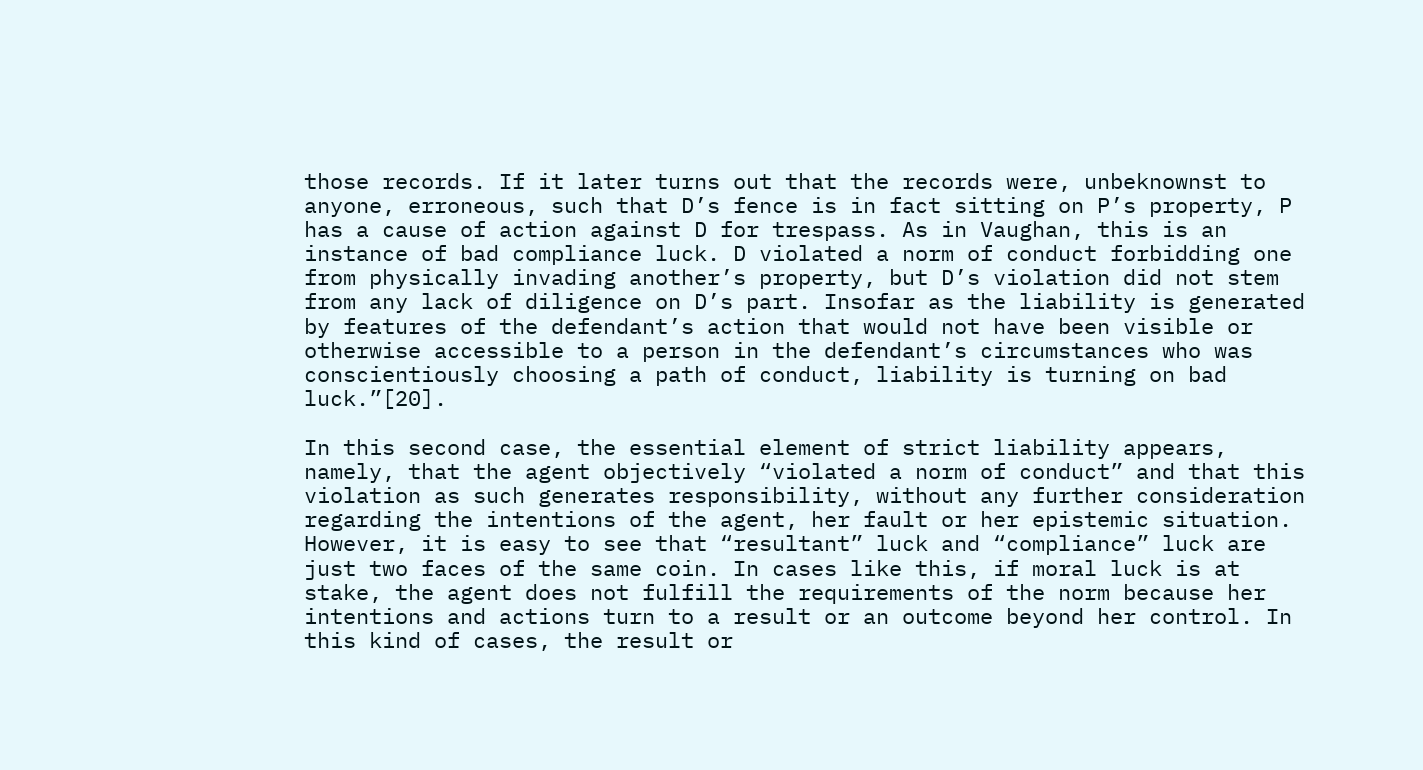those records. If it later turns out that the records were, unbeknownst to anyone, erroneous, such that D’s fence is in fact sitting on P’s property, P has a cause of action against D for trespass. As in Vaughan, this is an instance of bad compliance luck. D violated a norm of conduct forbidding one from physically invading another’s property, but D’s violation did not stem from any lack of diligence on D’s part. Insofar as the liability is generated by features of the defendant’s action that would not have been visible or otherwise accessible to a person in the defendant’s circumstances who was conscientiously choosing a path of conduct, liability is turning on bad luck.”[20].

In this second case, the essential element of strict liability appears, namely, that the agent objectively “violated a norm of conduct” and that this violation as such generates responsibility, without any further consideration regarding the intentions of the agent, her fault or her epistemic situation. However, it is easy to see that “resultant” luck and “compliance” luck are just two faces of the same coin. In cases like this, if moral luck is at stake, the agent does not fulfill the requirements of the norm because her intentions and actions turn to a result or an outcome beyond her control. In this kind of cases, the result or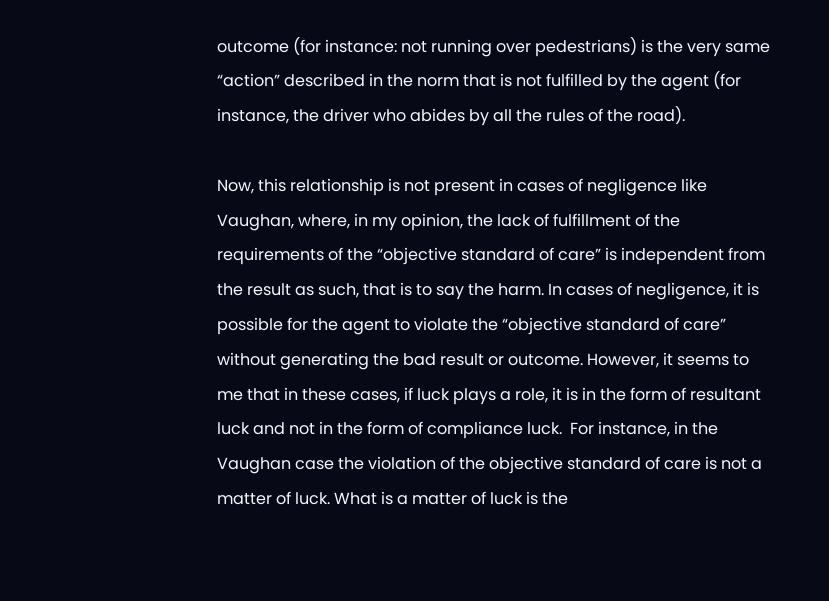outcome (for instance: not running over pedestrians) is the very same “action” described in the norm that is not fulfilled by the agent (for instance, the driver who abides by all the rules of the road).

Now, this relationship is not present in cases of negligence like Vaughan, where, in my opinion, the lack of fulfillment of the requirements of the “objective standard of care” is independent from the result as such, that is to say the harm. In cases of negligence, it is possible for the agent to violate the “objective standard of care” without generating the bad result or outcome. However, it seems to me that in these cases, if luck plays a role, it is in the form of resultant luck and not in the form of compliance luck.  For instance, in the Vaughan case the violation of the objective standard of care is not a matter of luck. What is a matter of luck is the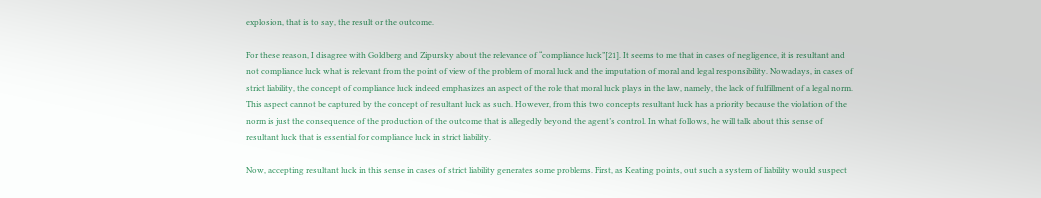explosion, that is to say, the result or the outcome.

For these reason, I disagree with Goldberg and Zipursky about the relevance of “compliance luck”[21]. It seems to me that in cases of negligence, it is resultant and not compliance luck what is relevant from the point of view of the problem of moral luck and the imputation of moral and legal responsibility. Nowadays, in cases of strict liability, the concept of compliance luck indeed emphasizes an aspect of the role that moral luck plays in the law, namely, the lack of fulfillment of a legal norm. This aspect cannot be captured by the concept of resultant luck as such. However, from this two concepts resultant luck has a priority because the violation of the norm is just the consequence of the production of the outcome that is allegedly beyond the agent’s control. In what follows, he will talk about this sense of resultant luck that is essential for compliance luck in strict liability.

Now, accepting resultant luck in this sense in cases of strict liability generates some problems. First, as Keating points, out such a system of liability would suspect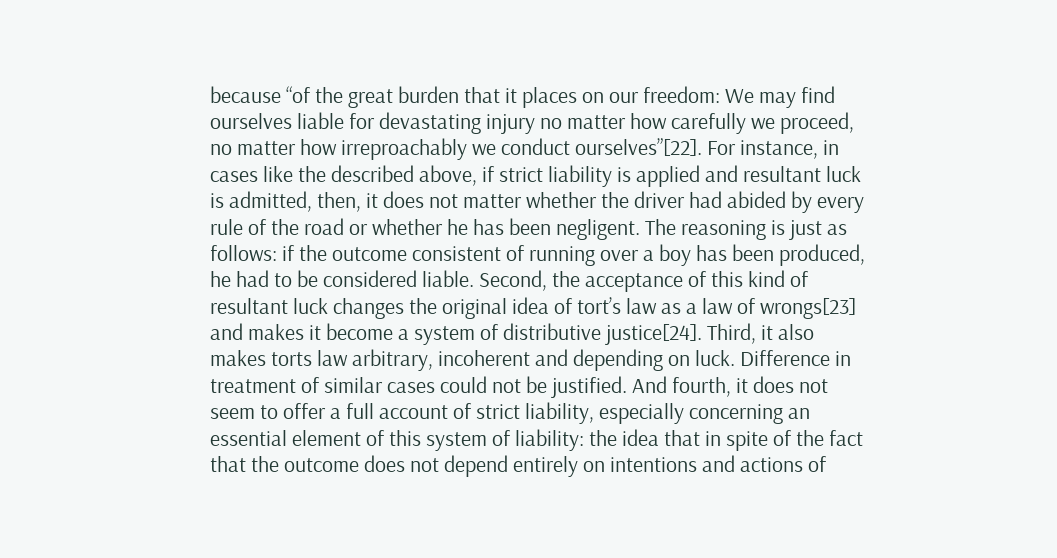because “of the great burden that it places on our freedom: We may find ourselves liable for devastating injury no matter how carefully we proceed, no matter how irreproachably we conduct ourselves”[22]. For instance, in cases like the described above, if strict liability is applied and resultant luck is admitted, then, it does not matter whether the driver had abided by every rule of the road or whether he has been negligent. The reasoning is just as follows: if the outcome consistent of running over a boy has been produced, he had to be considered liable. Second, the acceptance of this kind of resultant luck changes the original idea of tort’s law as a law of wrongs[23] and makes it become a system of distributive justice[24]. Third, it also makes torts law arbitrary, incoherent and depending on luck. Difference in treatment of similar cases could not be justified. And fourth, it does not seem to offer a full account of strict liability, especially concerning an essential element of this system of liability: the idea that in spite of the fact that the outcome does not depend entirely on intentions and actions of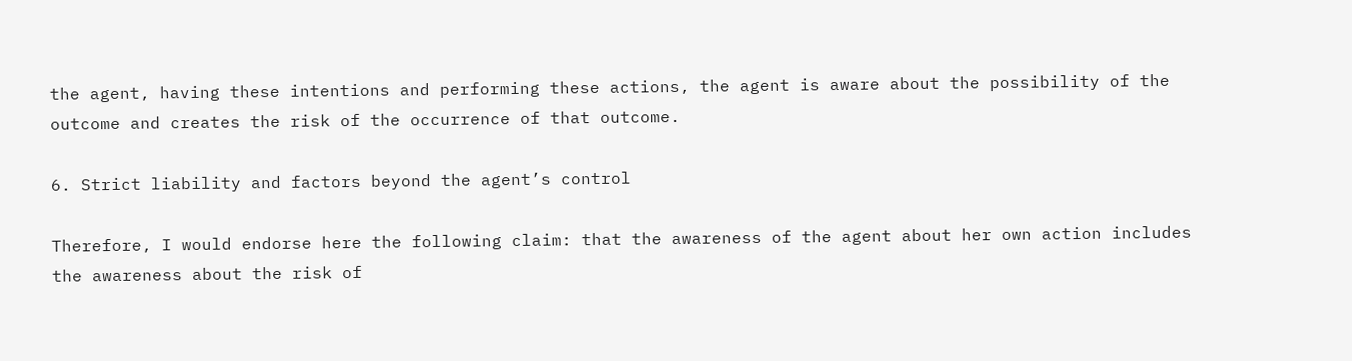the agent, having these intentions and performing these actions, the agent is aware about the possibility of the outcome and creates the risk of the occurrence of that outcome.

6. Strict liability and factors beyond the agent’s control

Therefore, I would endorse here the following claim: that the awareness of the agent about her own action includes the awareness about the risk of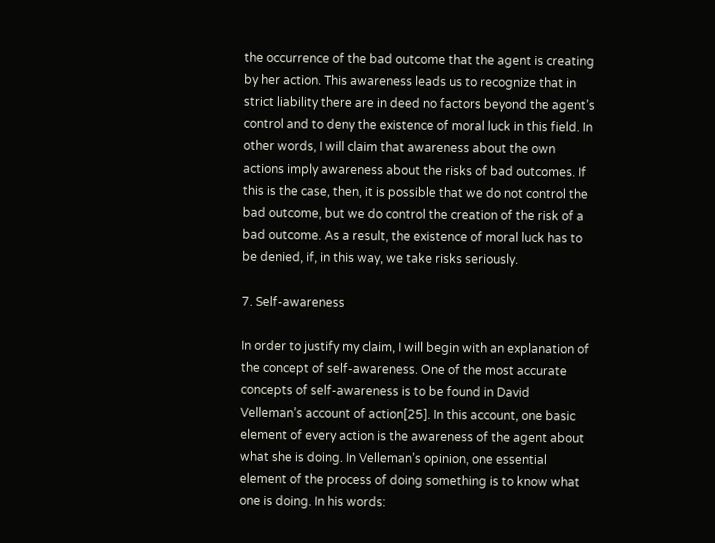the occurrence of the bad outcome that the agent is creating by her action. This awareness leads us to recognize that in strict liability there are in deed no factors beyond the agent’s control and to deny the existence of moral luck in this field. In other words, I will claim that awareness about the own actions imply awareness about the risks of bad outcomes. If this is the case, then, it is possible that we do not control the bad outcome, but we do control the creation of the risk of a bad outcome. As a result, the existence of moral luck has to be denied, if, in this way, we take risks seriously.

7. Self-awareness

In order to justify my claim, I will begin with an explanation of the concept of self-awareness. One of the most accurate concepts of self-awareness is to be found in David Velleman’s account of action[25]. In this account, one basic element of every action is the awareness of the agent about what she is doing. In Velleman’s opinion, one essential element of the process of doing something is to know what one is doing. In his words: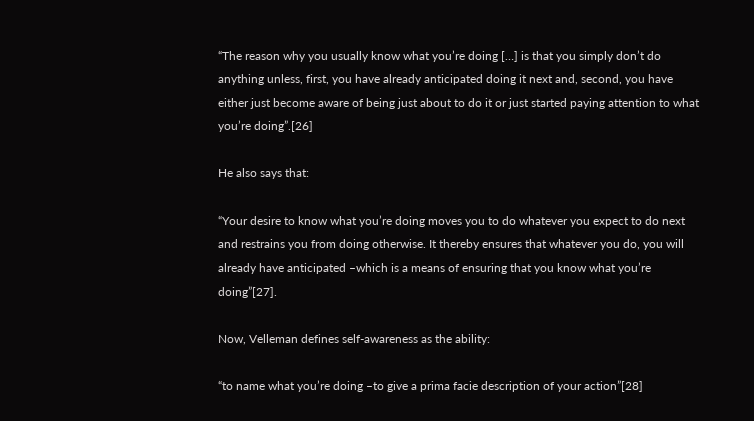“The reason why you usually know what you’re doing […] is that you simply don’t do anything unless, first, you have already anticipated doing it next and, second, you have either just become aware of being just about to do it or just started paying attention to what you’re doing”.[26]

He also says that:

“Your desire to know what you’re doing moves you to do whatever you expect to do next and restrains you from doing otherwise. It thereby ensures that whatever you do, you will already have anticipated –which is a means of ensuring that you know what you’re doing”[27].

Now, Velleman defines self-awareness as the ability:

“to name what you’re doing –to give a prima facie description of your action”[28]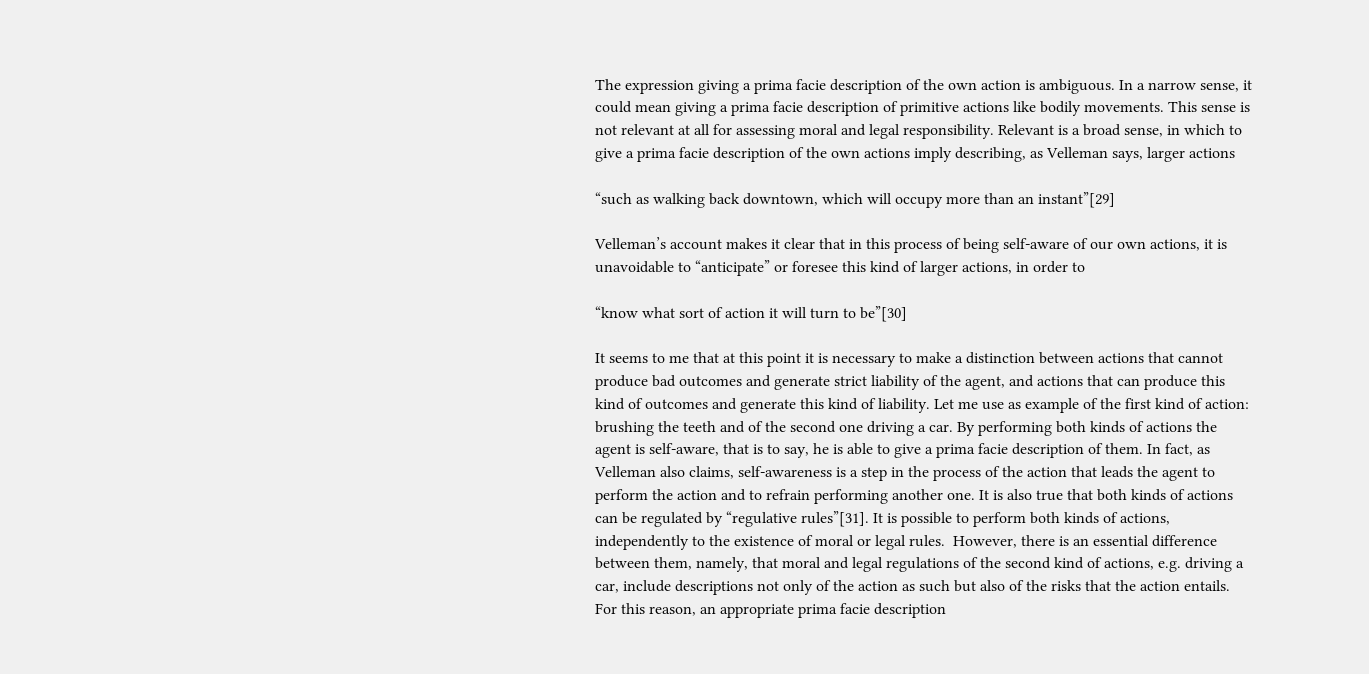The expression giving a prima facie description of the own action is ambiguous. In a narrow sense, it could mean giving a prima facie description of primitive actions like bodily movements. This sense is not relevant at all for assessing moral and legal responsibility. Relevant is a broad sense, in which to give a prima facie description of the own actions imply describing, as Velleman says, larger actions

“such as walking back downtown, which will occupy more than an instant”[29]

Velleman’s account makes it clear that in this process of being self-aware of our own actions, it is unavoidable to “anticipate” or foresee this kind of larger actions, in order to

“know what sort of action it will turn to be”[30]

It seems to me that at this point it is necessary to make a distinction between actions that cannot produce bad outcomes and generate strict liability of the agent, and actions that can produce this kind of outcomes and generate this kind of liability. Let me use as example of the first kind of action: brushing the teeth and of the second one driving a car. By performing both kinds of actions the agent is self-aware, that is to say, he is able to give a prima facie description of them. In fact, as Velleman also claims, self-awareness is a step in the process of the action that leads the agent to perform the action and to refrain performing another one. It is also true that both kinds of actions can be regulated by “regulative rules”[31]. It is possible to perform both kinds of actions, independently to the existence of moral or legal rules.  However, there is an essential difference between them, namely, that moral and legal regulations of the second kind of actions, e.g. driving a car, include descriptions not only of the action as such but also of the risks that the action entails. For this reason, an appropriate prima facie description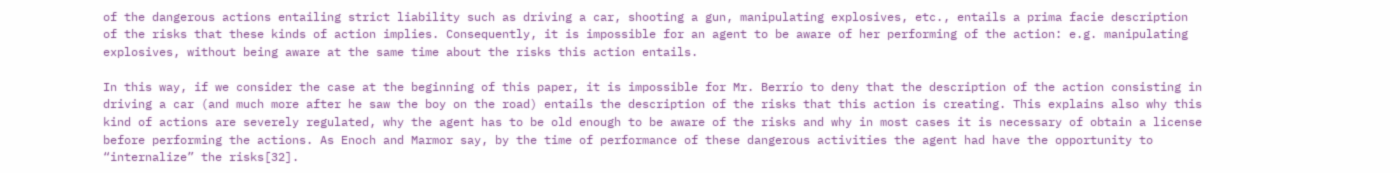of the dangerous actions entailing strict liability such as driving a car, shooting a gun, manipulating explosives, etc., entails a prima facie description of the risks that these kinds of action implies. Consequently, it is impossible for an agent to be aware of her performing of the action: e.g. manipulating explosives, without being aware at the same time about the risks this action entails.

In this way, if we consider the case at the beginning of this paper, it is impossible for Mr. Berrío to deny that the description of the action consisting in driving a car (and much more after he saw the boy on the road) entails the description of the risks that this action is creating. This explains also why this kind of actions are severely regulated, why the agent has to be old enough to be aware of the risks and why in most cases it is necessary of obtain a license before performing the actions. As Enoch and Marmor say, by the time of performance of these dangerous activities the agent had have the opportunity to “internalize” the risks[32].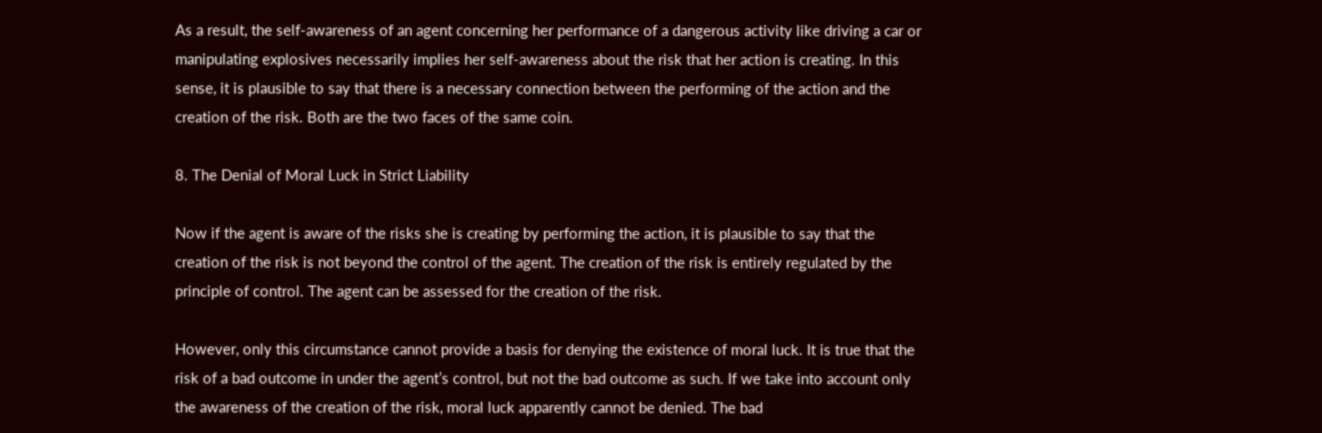As a result, the self-awareness of an agent concerning her performance of a dangerous activity like driving a car or manipulating explosives necessarily implies her self-awareness about the risk that her action is creating. In this sense, it is plausible to say that there is a necessary connection between the performing of the action and the creation of the risk. Both are the two faces of the same coin.

8. The Denial of Moral Luck in Strict Liability

Now if the agent is aware of the risks she is creating by performing the action, it is plausible to say that the creation of the risk is not beyond the control of the agent. The creation of the risk is entirely regulated by the principle of control. The agent can be assessed for the creation of the risk.

However, only this circumstance cannot provide a basis for denying the existence of moral luck. It is true that the risk of a bad outcome in under the agent’s control, but not the bad outcome as such. If we take into account only the awareness of the creation of the risk, moral luck apparently cannot be denied. The bad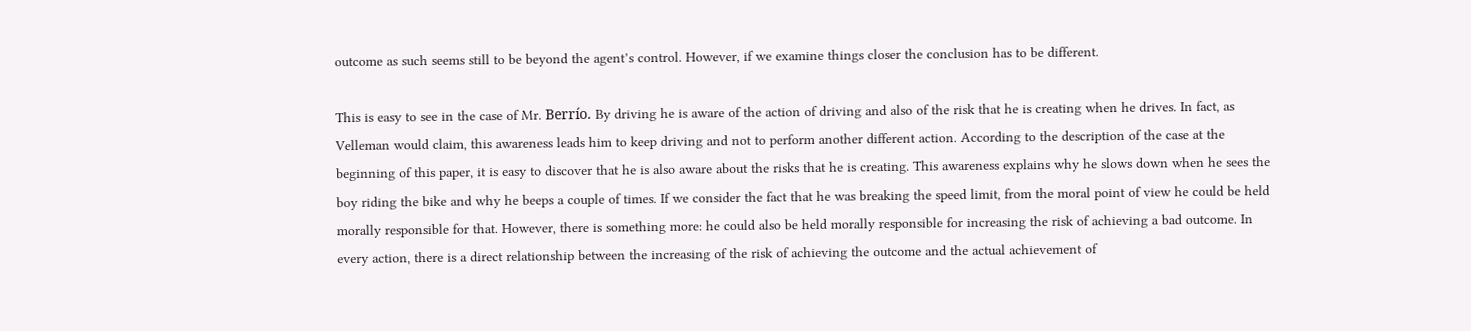outcome as such seems still to be beyond the agent’s control. However, if we examine things closer the conclusion has to be different.

This is easy to see in the case of Mr. Berrío. By driving he is aware of the action of driving and also of the risk that he is creating when he drives. In fact, as Velleman would claim, this awareness leads him to keep driving and not to perform another different action. According to the description of the case at the beginning of this paper, it is easy to discover that he is also aware about the risks that he is creating. This awareness explains why he slows down when he sees the boy riding the bike and why he beeps a couple of times. If we consider the fact that he was breaking the speed limit, from the moral point of view he could be held morally responsible for that. However, there is something more: he could also be held morally responsible for increasing the risk of achieving a bad outcome. In every action, there is a direct relationship between the increasing of the risk of achieving the outcome and the actual achievement of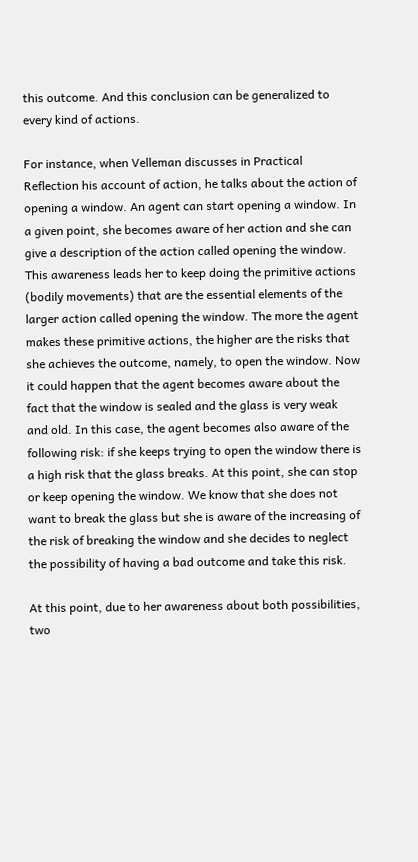this outcome. And this conclusion can be generalized to every kind of actions.

For instance, when Velleman discusses in Practical Reflection his account of action, he talks about the action of opening a window. An agent can start opening a window. In a given point, she becomes aware of her action and she can give a description of the action called opening the window. This awareness leads her to keep doing the primitive actions (bodily movements) that are the essential elements of the larger action called opening the window. The more the agent makes these primitive actions, the higher are the risks that she achieves the outcome, namely, to open the window. Now it could happen that the agent becomes aware about the fact that the window is sealed and the glass is very weak and old. In this case, the agent becomes also aware of the following risk: if she keeps trying to open the window there is a high risk that the glass breaks. At this point, she can stop or keep opening the window. We know that she does not want to break the glass but she is aware of the increasing of the risk of breaking the window and she decides to neglect the possibility of having a bad outcome and take this risk.

At this point, due to her awareness about both possibilities, two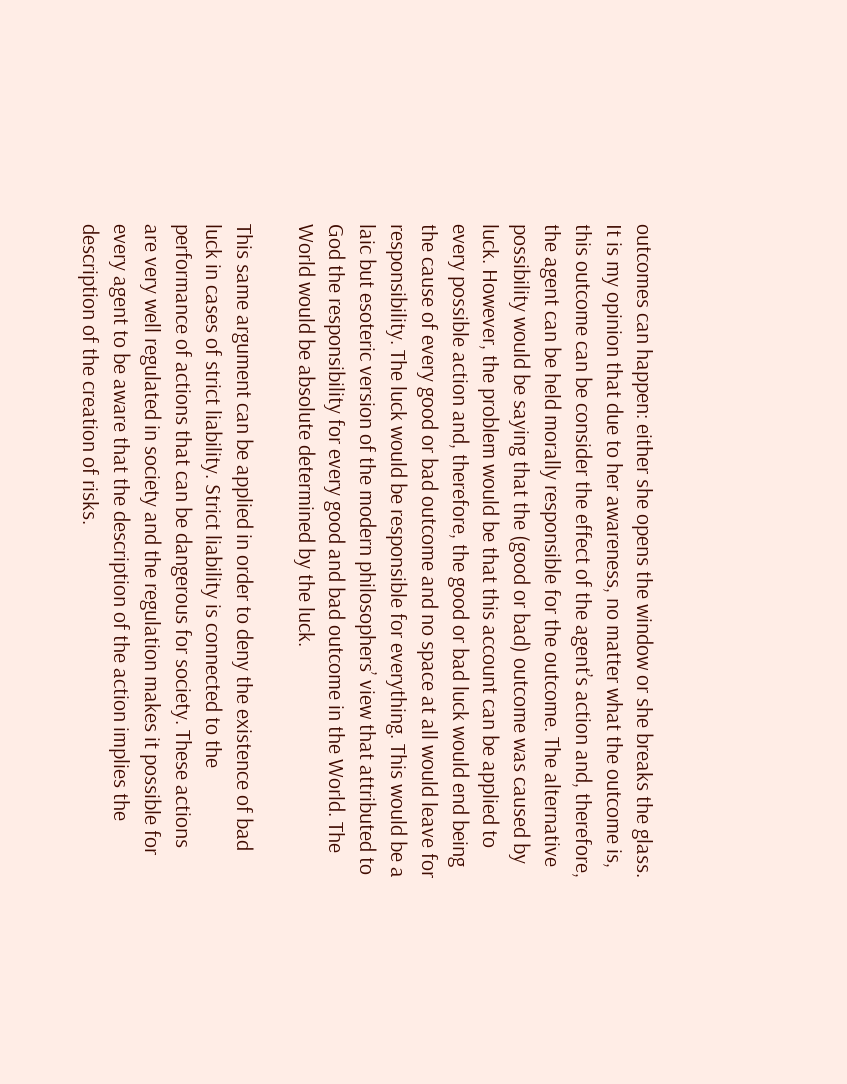outcomes can happen: either she opens the window or she breaks the glass. It is my opinion that due to her awareness, no matter what the outcome is, this outcome can be consider the effect of the agent’s action and, therefore, the agent can be held morally responsible for the outcome. The alternative possibility would be saying that the (good or bad) outcome was caused by luck. However, the problem would be that this account can be applied to every possible action and, therefore, the good or bad luck would end being the cause of every good or bad outcome and no space at all would leave for responsibility. The luck would be responsible for everything. This would be a laic but esoteric version of the modern philosophers’ view that attributed to God the responsibility for every good and bad outcome in the World. The World would be absolute determined by the luck.

This same argument can be applied in order to deny the existence of bad luck in cases of strict liability. Strict liability is connected to the performance of actions that can be dangerous for society. These actions are very well regulated in society and the regulation makes it possible for every agent to be aware that the description of the action implies the description of the creation of risks.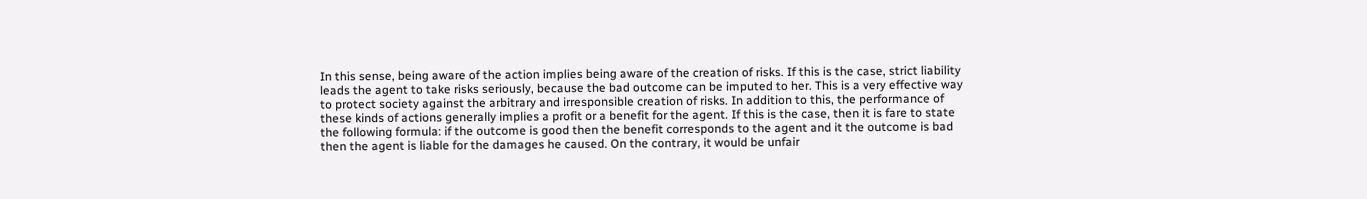In this sense, being aware of the action implies being aware of the creation of risks. If this is the case, strict liability leads the agent to take risks seriously, because the bad outcome can be imputed to her. This is a very effective way to protect society against the arbitrary and irresponsible creation of risks. In addition to this, the performance of these kinds of actions generally implies a profit or a benefit for the agent. If this is the case, then it is fare to state the following formula: if the outcome is good then the benefit corresponds to the agent and it the outcome is bad then the agent is liable for the damages he caused. On the contrary, it would be unfair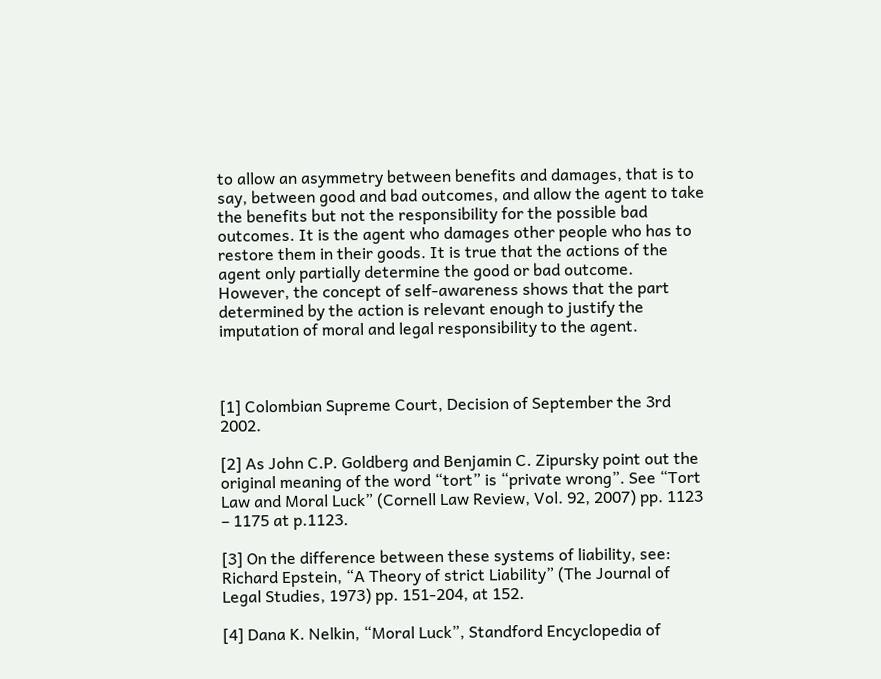to allow an asymmetry between benefits and damages, that is to say, between good and bad outcomes, and allow the agent to take the benefits but not the responsibility for the possible bad outcomes. It is the agent who damages other people who has to restore them in their goods. It is true that the actions of the agent only partially determine the good or bad outcome. However, the concept of self-awareness shows that the part determined by the action is relevant enough to justify the imputation of moral and legal responsibility to the agent.



[1] Colombian Supreme Court, Decision of September the 3rd 2002.

[2] As John C.P. Goldberg and Benjamin C. Zipursky point out the original meaning of the word “tort” is “private wrong”. See “Tort Law and Moral Luck” (Cornell Law Review, Vol. 92, 2007) pp. 1123 – 1175 at p.1123.

[3] On the difference between these systems of liability, see: Richard Epstein, “A Theory of strict Liability” (The Journal of Legal Studies, 1973) pp. 151-204, at 152.

[4] Dana K. Nelkin, “Moral Luck”, Standford Encyclopedia of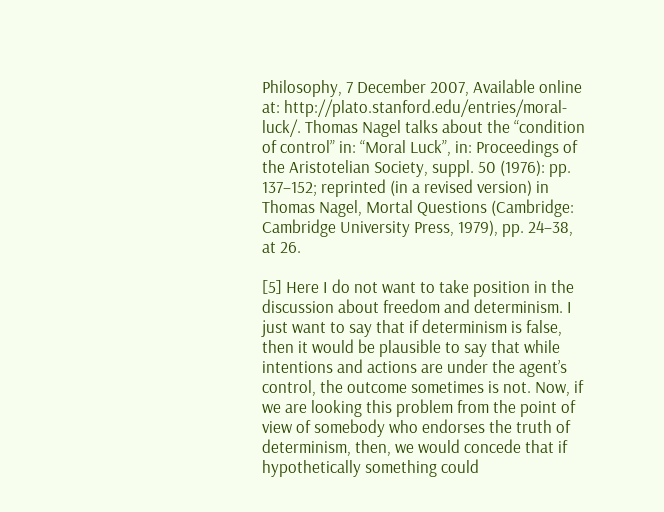Philosophy, 7 December 2007, Available online at: http://plato.stanford.edu/entries/moral-luck/. Thomas Nagel talks about the “condition of control” in: “Moral Luck”, in: Proceedings of the Aristotelian Society, suppl. 50 (1976): pp. 137–152; reprinted (in a revised version) in Thomas Nagel, Mortal Questions (Cambridge: Cambridge University Press, 1979), pp. 24–38, at 26.

[5] Here I do not want to take position in the discussion about freedom and determinism. I just want to say that if determinism is false, then it would be plausible to say that while intentions and actions are under the agent’s control, the outcome sometimes is not. Now, if we are looking this problem from the point of view of somebody who endorses the truth of determinism, then, we would concede that if hypothetically something could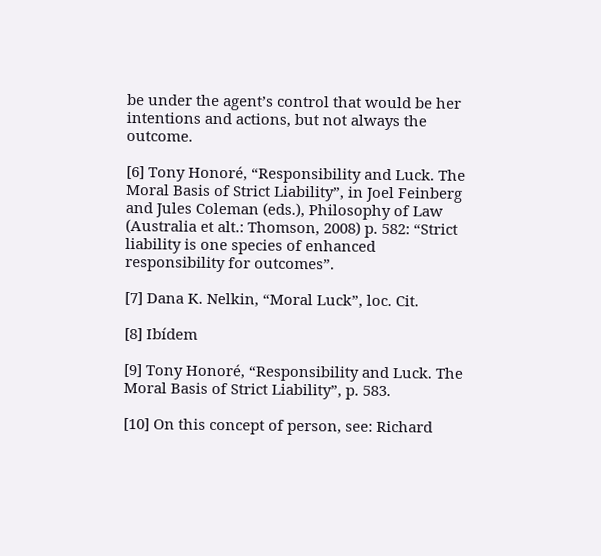be under the agent’s control that would be her intentions and actions, but not always the outcome.

[6] Tony Honoré, “Responsibility and Luck. The Moral Basis of Strict Liability”, in Joel Feinberg and Jules Coleman (eds.), Philosophy of Law (Australia et alt.: Thomson, 2008) p. 582: “Strict liability is one species of enhanced responsibility for outcomes”.

[7] Dana K. Nelkin, “Moral Luck”, loc. Cit.

[8] Ibídem

[9] Tony Honoré, “Responsibility and Luck. The Moral Basis of Strict Liability”, p. 583.

[10] On this concept of person, see: Richard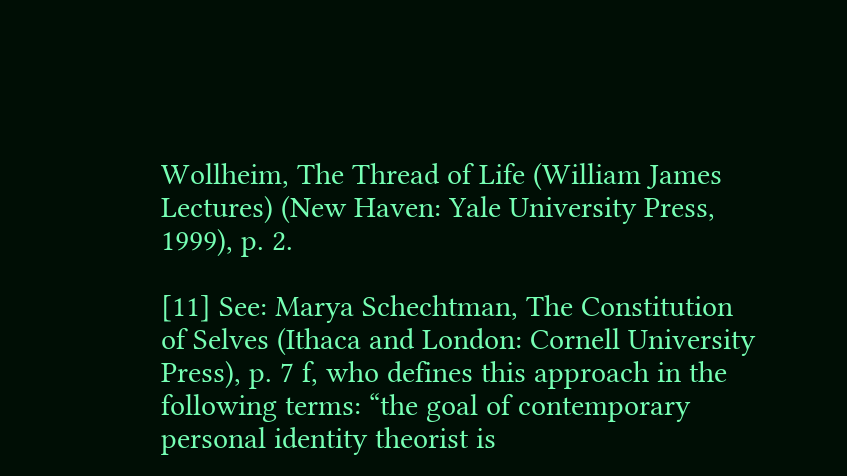Wollheim, The Thread of Life (William James Lectures) (New Haven: Yale University Press, 1999), p. 2.

[11] See: Marya Schechtman, The Constitution of Selves (Ithaca and London: Cornell University Press), p. 7 f, who defines this approach in the following terms: “the goal of contemporary personal identity theorist is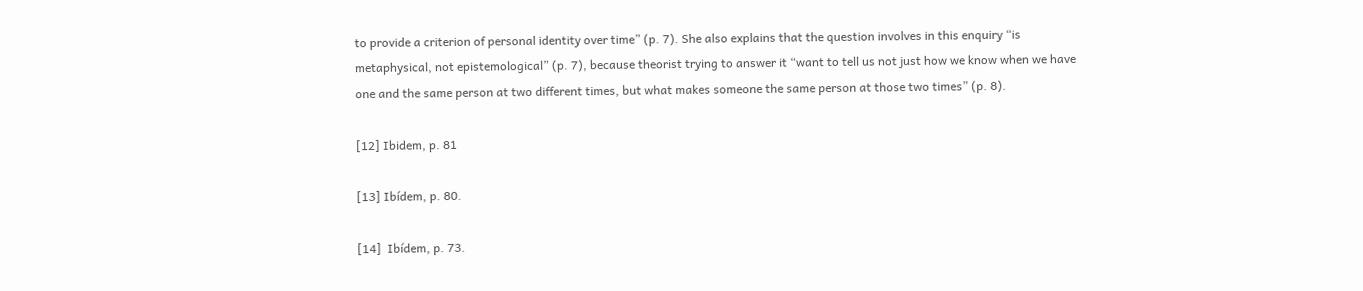to provide a criterion of personal identity over time” (p. 7). She also explains that the question involves in this enquiry “is metaphysical, not epistemological” (p. 7), because theorist trying to answer it “want to tell us not just how we know when we have one and the same person at two different times, but what makes someone the same person at those two times” (p. 8).

[12] Ibidem, p. 81

[13] Ibídem, p. 80.

[14]  Ibídem, p. 73.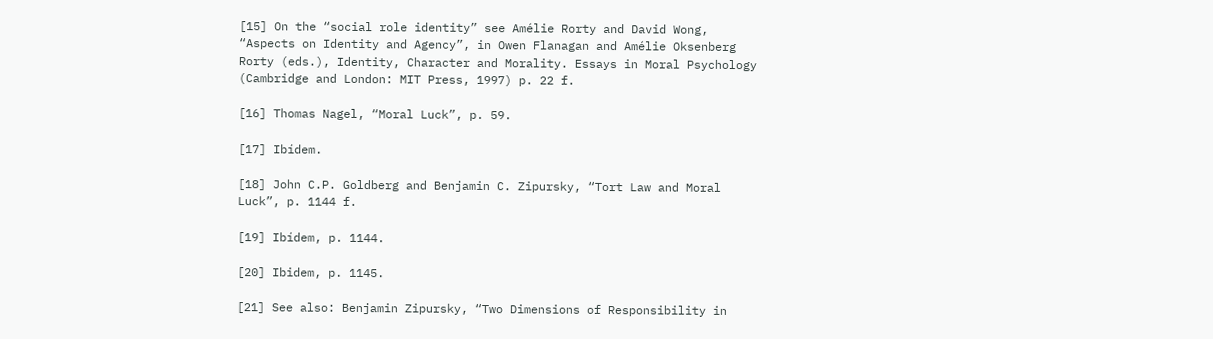[15] On the “social role identity” see Amélie Rorty and David Wong, “Aspects on Identity and Agency”, in Owen Flanagan and Amélie Oksenberg Rorty (eds.), Identity, Character and Morality. Essays in Moral Psychology (Cambridge and London: MIT Press, 1997) p. 22 f.

[16] Thomas Nagel, “Moral Luck”, p. 59.

[17] Ibídem.

[18] John C.P. Goldberg and Benjamin C. Zipursky, “Tort Law and Moral Luck”, p. 1144 f.

[19] Ibídem, p. 1144.

[20] Ibidem, p. 1145.

[21] See also: Benjamin Zipursky, “Two Dimensions of Responsibility in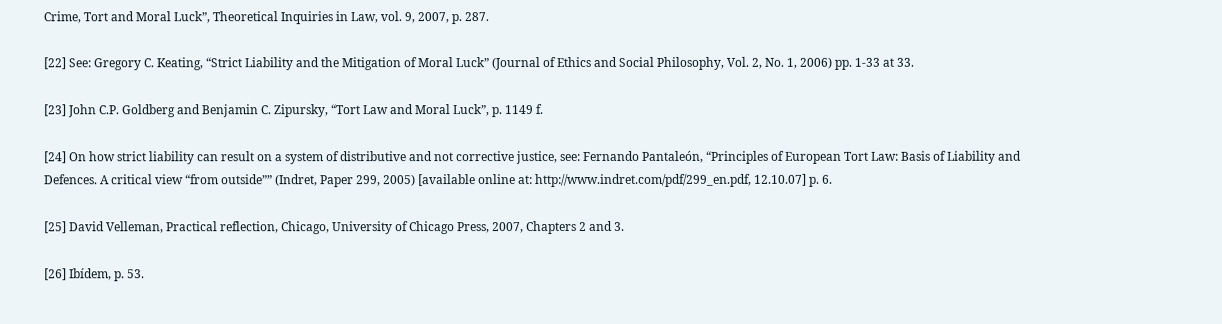Crime, Tort and Moral Luck”, Theoretical Inquiries in Law, vol. 9, 2007, p. 287.

[22] See: Gregory C. Keating, “Strict Liability and the Mitigation of Moral Luck” (Journal of Ethics and Social Philosophy, Vol. 2, No. 1, 2006) pp. 1-33 at 33.

[23] John C.P. Goldberg and Benjamin C. Zipursky, “Tort Law and Moral Luck”, p. 1149 f.

[24] On how strict liability can result on a system of distributive and not corrective justice, see: Fernando Pantaleón, “Principles of European Tort Law: Basis of Liability and Defences. A critical view “from outside”” (Indret, Paper 299, 2005) [available online at: http://www.indret.com/pdf/299_en.pdf, 12.10.07] p. 6.

[25] David Velleman, Practical reflection, Chicago, University of Chicago Press, 2007, Chapters 2 and 3.

[26] Ibídem, p. 53.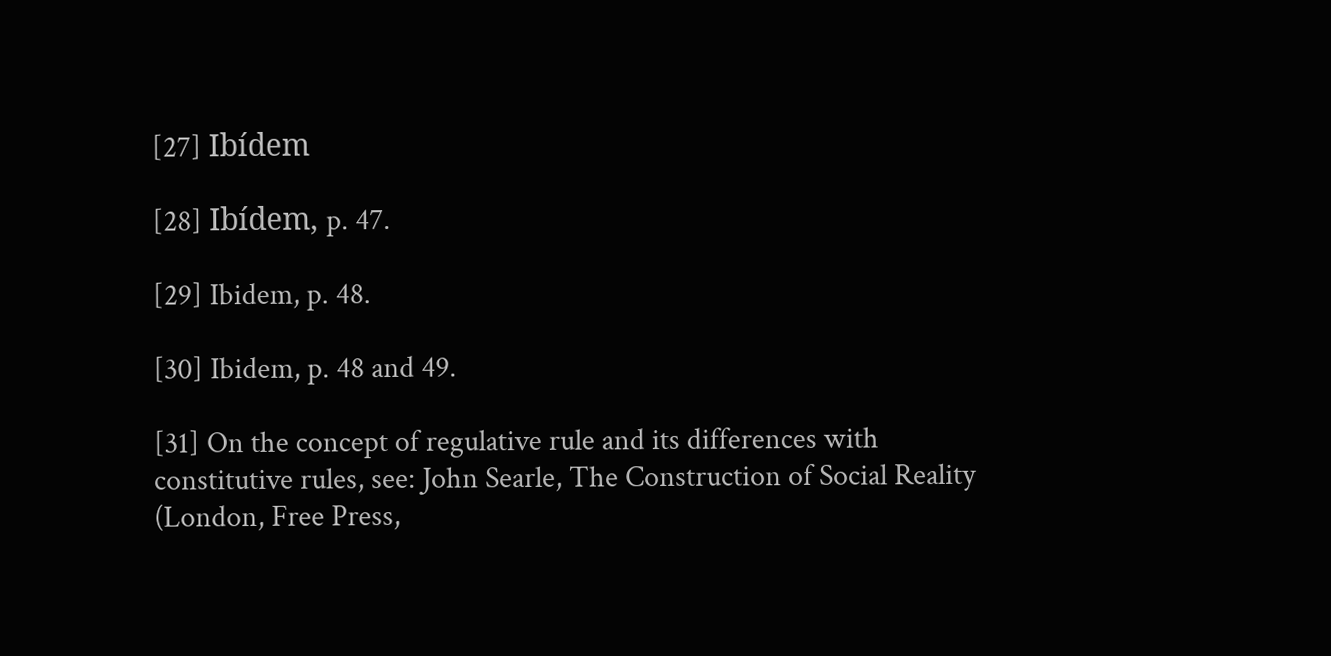[27] Ibídem

[28] Ibídem, p. 47.

[29] Ibidem, p. 48.

[30] Ibidem, p. 48 and 49.

[31] On the concept of regulative rule and its differences with constitutive rules, see: John Searle, The Construction of Social Reality (London, Free Press,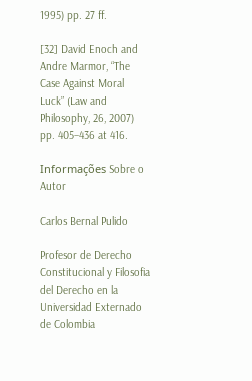1995) pp. 27 ff.

[32] David Enoch and Andre Marmor, “The Case Against Moral Luck” (Law and Philosophy, 26, 2007) pp. 405–436 at 416.

Informações Sobre o Autor

Carlos Bernal Pulido

Profesor de Derecho Constitucional y Filosofia del Derecho en la Universidad Externado de Colombia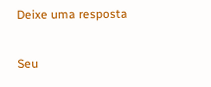Deixe uma resposta

Seu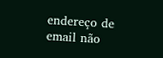endereço de email não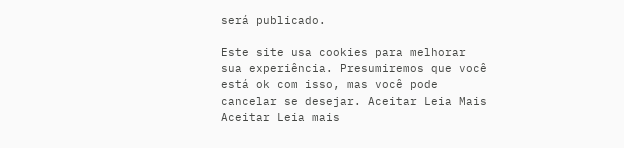será publicado.

Este site usa cookies para melhorar sua experiência. Presumiremos que você está ok com isso, mas você pode cancelar se desejar. Aceitar Leia Mais Aceitar Leia mais